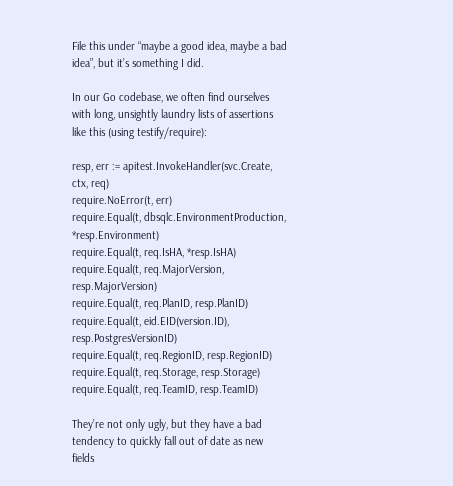File this under “maybe a good idea, maybe a bad idea”, but it’s something I did.

In our Go codebase, we often find ourselves with long, unsightly laundry lists of assertions like this (using testify/require):

resp, err := apitest.InvokeHandler(svc.Create, ctx, req)
require.NoError(t, err)
require.Equal(t, dbsqlc.EnvironmentProduction, *resp.Environment)
require.Equal(t, req.IsHA, *resp.IsHA)
require.Equal(t, req.MajorVersion, resp.MajorVersion)
require.Equal(t, req.PlanID, resp.PlanID)
require.Equal(t, eid.EID(version.ID), resp.PostgresVersionID)
require.Equal(t, req.RegionID, resp.RegionID)
require.Equal(t, req.Storage, resp.Storage)
require.Equal(t, req.TeamID, resp.TeamID)

They’re not only ugly, but they have a bad tendency to quickly fall out of date as new fields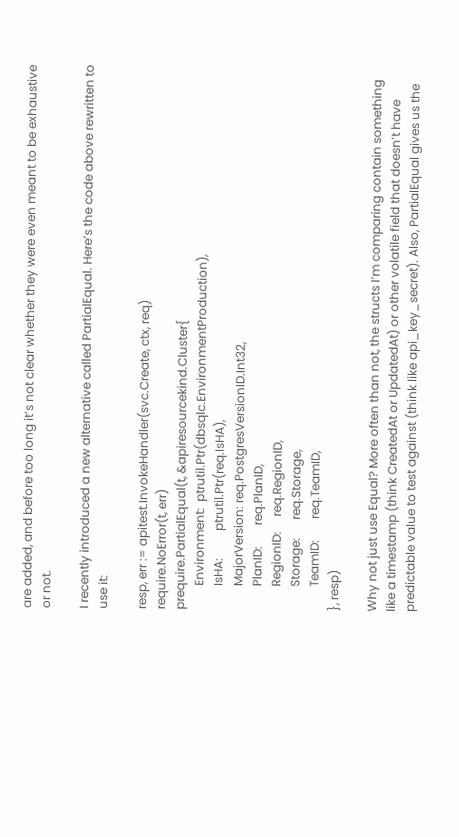are added, and before too long it’s not clear whether they were even meant to be exhaustive or not.

I recently introduced a new alternative called PartialEqual. Here’s the code above rewritten to use it:

resp, err := apitest.InvokeHandler(svc.Create, ctx, req)
require.NoError(t, err)
prequire.PartialEqual(t, &apiresourcekind.Cluster{
        Environment:  ptrutil.Ptr(dbsqlc.EnvironmentProduction),
        IsHA:         ptrutil.Ptr(req.IsHA),
        MajorVersion: req.PostgresVersionID.Int32,
        PlanID:       req.PlanID,
        RegionID:     req.RegionID,
        Storage:      req.Storage,
        TeamID:       req.TeamID,
}, resp)

Why not just use Equal? More often than not, the structs I’m comparing contain something like a timestamp (think CreatedAt or UpdatedAt) or other volatile field that doesn’t have predictable value to test against (think like api_key_secret). Also, PartialEqual gives us the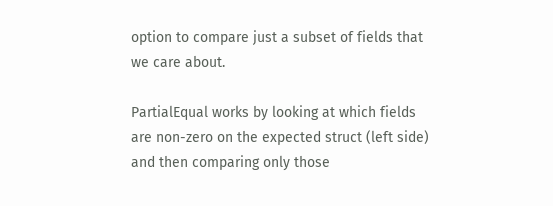option to compare just a subset of fields that we care about.

PartialEqual works by looking at which fields are non-zero on the expected struct (left side) and then comparing only those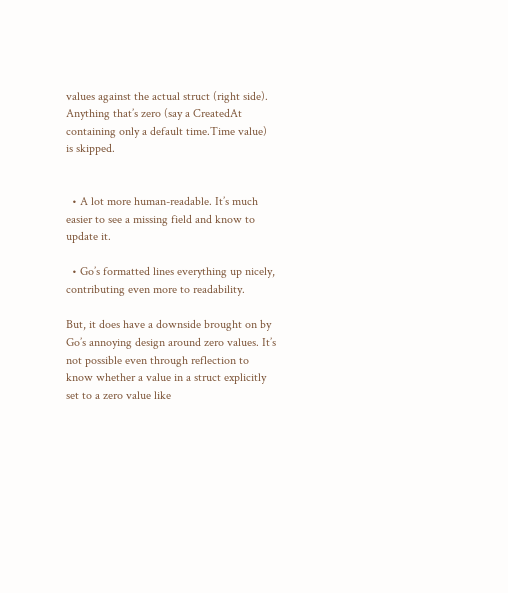values against the actual struct (right side). Anything that’s zero (say a CreatedAt containing only a default time.Time value) is skipped.


  • A lot more human-readable. It’s much easier to see a missing field and know to update it.

  • Go’s formatted lines everything up nicely, contributing even more to readability.

But, it does have a downside brought on by Go’s annoying design around zero values. It’s not possible even through reflection to know whether a value in a struct explicitly set to a zero value like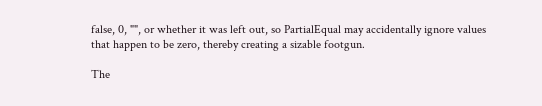false, 0, "", or whether it was left out, so PartialEqual may accidentally ignore values that happen to be zero, thereby creating a sizable footgun.

The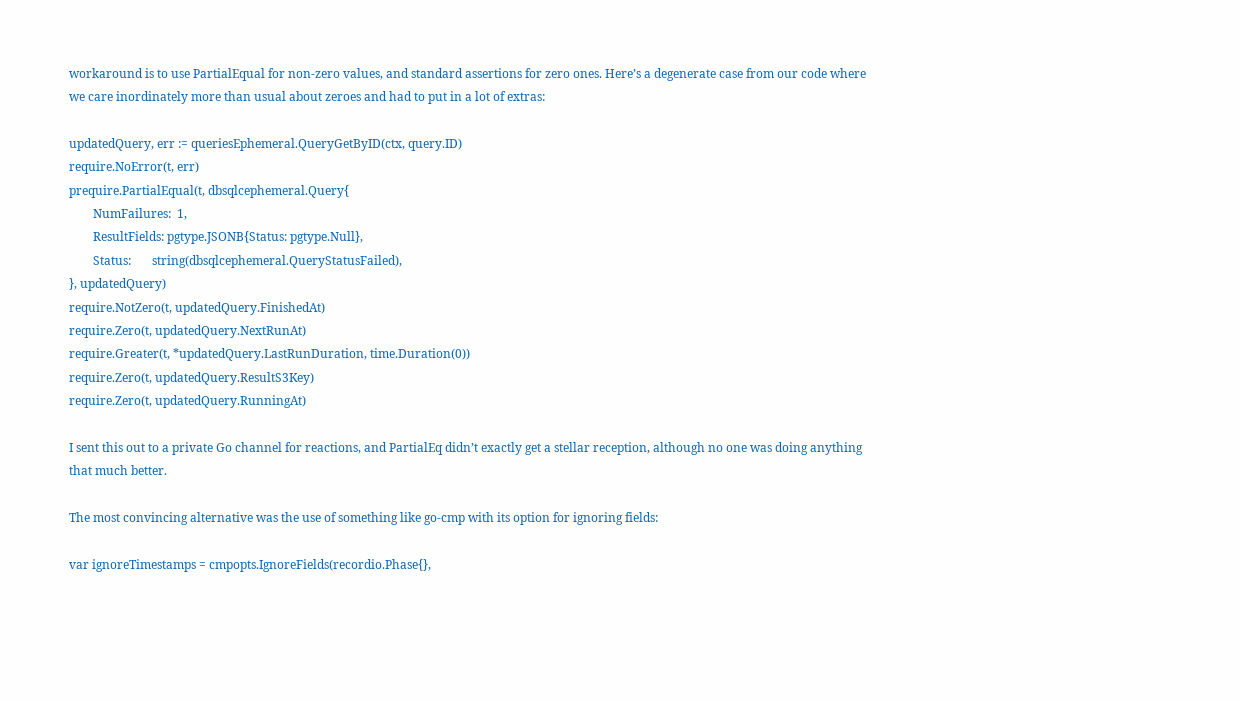workaround is to use PartialEqual for non-zero values, and standard assertions for zero ones. Here’s a degenerate case from our code where we care inordinately more than usual about zeroes and had to put in a lot of extras:

updatedQuery, err := queriesEphemeral.QueryGetByID(ctx, query.ID)
require.NoError(t, err)
prequire.PartialEqual(t, dbsqlcephemeral.Query{
        NumFailures:  1,
        ResultFields: pgtype.JSONB{Status: pgtype.Null},
        Status:       string(dbsqlcephemeral.QueryStatusFailed),
}, updatedQuery)
require.NotZero(t, updatedQuery.FinishedAt)
require.Zero(t, updatedQuery.NextRunAt)
require.Greater(t, *updatedQuery.LastRunDuration, time.Duration(0))
require.Zero(t, updatedQuery.ResultS3Key)
require.Zero(t, updatedQuery.RunningAt)

I sent this out to a private Go channel for reactions, and PartialEq didn’t exactly get a stellar reception, although no one was doing anything that much better.

The most convincing alternative was the use of something like go-cmp with its option for ignoring fields:

var ignoreTimestamps = cmpopts.IgnoreFields(recordio.Phase{},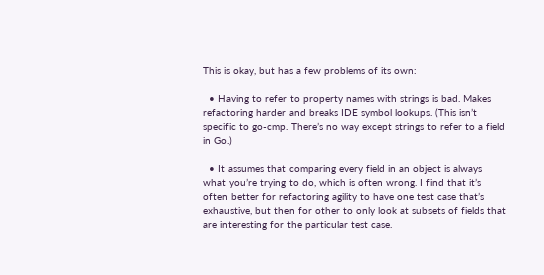This is okay, but has a few problems of its own:

  • Having to refer to property names with strings is bad. Makes refactoring harder and breaks IDE symbol lookups. (This isn’t specific to go-cmp. There’s no way except strings to refer to a field in Go.)

  • It assumes that comparing every field in an object is always what you’re trying to do, which is often wrong. I find that it’s often better for refactoring agility to have one test case that’s exhaustive, but then for other to only look at subsets of fields that are interesting for the particular test case.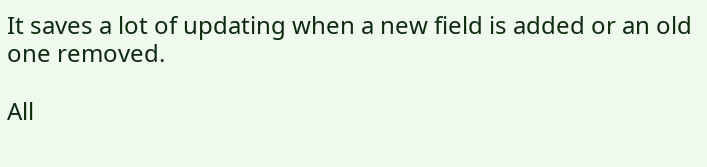It saves a lot of updating when a new field is added or an old one removed.

All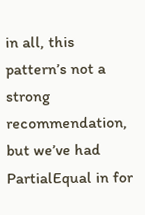in all, this pattern’s not a strong recommendation, but we’ve had PartialEqual in for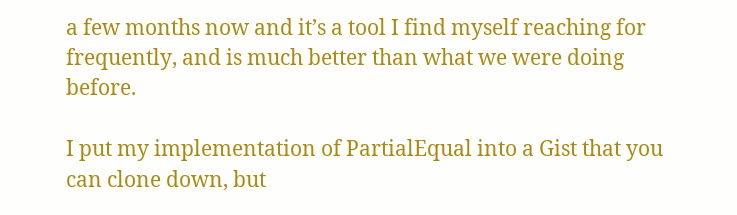a few months now and it’s a tool I find myself reaching for frequently, and is much better than what we were doing before.

I put my implementation of PartialEqual into a Gist that you can clone down, but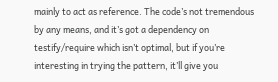mainly to act as reference. The code’s not tremendous by any means, and it’s got a dependency on testify/require which isn’t optimal, but if you’re interesting in trying the pattern, it’ll give you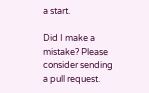a start.

Did I make a mistake? Please consider sending a pull request.